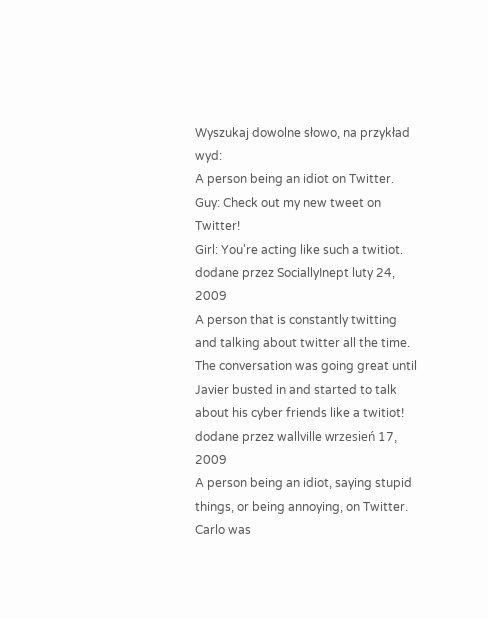Wyszukaj dowolne słowo, na przykład wyd:
A person being an idiot on Twitter.
Guy: Check out my new tweet on Twitter!
Girl: You're acting like such a twitiot.
dodane przez SociallyInept luty 24, 2009
A person that is constantly twitting and talking about twitter all the time.
The conversation was going great until Javier busted in and started to talk about his cyber friends like a twitiot!
dodane przez wallville wrzesień 17, 2009
A person being an idiot, saying stupid things, or being annoying, on Twitter.
Carlo was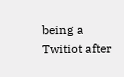being a Twitiot after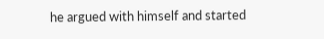he argued with himself and started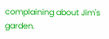complaining about Jim's garden.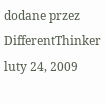dodane przez DifferentThinker luty 24, 2009